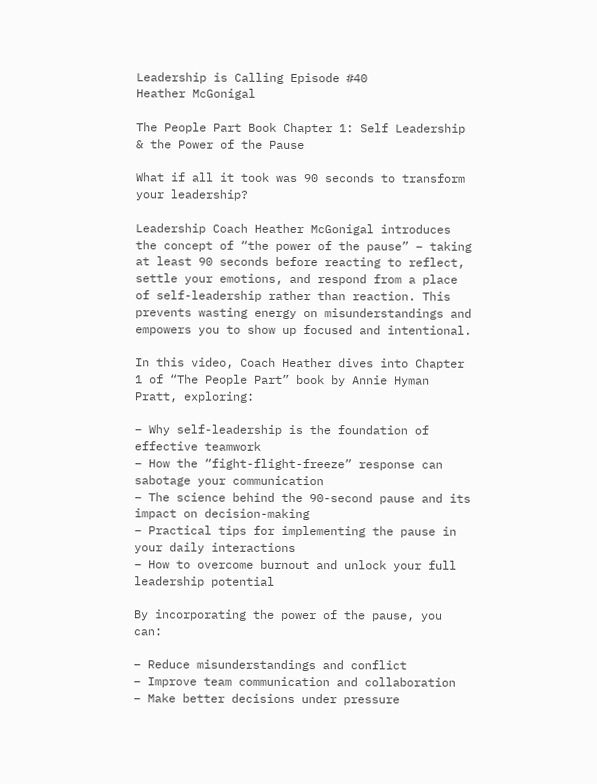Leadership is Calling Episode #40
Heather McGonigal

The People Part Book Chapter 1: Self Leadership & the Power of the Pause

What if all it took was 90 seconds to transform your leadership?

Leadership Coach Heather McGonigal introduces the concept of “the power of the pause” – taking at least 90 seconds before reacting to reflect, settle your emotions, and respond from a place of self-leadership rather than reaction. This prevents wasting energy on misunderstandings and empowers you to show up focused and intentional.

In this video, Coach Heather dives into Chapter 1 of “The People Part” book by Annie Hyman Pratt, exploring:

– Why self-leadership is the foundation of effective teamwork
– How the “fight-flight-freeze” response can sabotage your communication
– The science behind the 90-second pause and its impact on decision-making
– Practical tips for implementing the pause in your daily interactions
– How to overcome burnout and unlock your full leadership potential

By incorporating the power of the pause, you can:

– Reduce misunderstandings and conflict
– Improve team communication and collaboration
– Make better decisions under pressure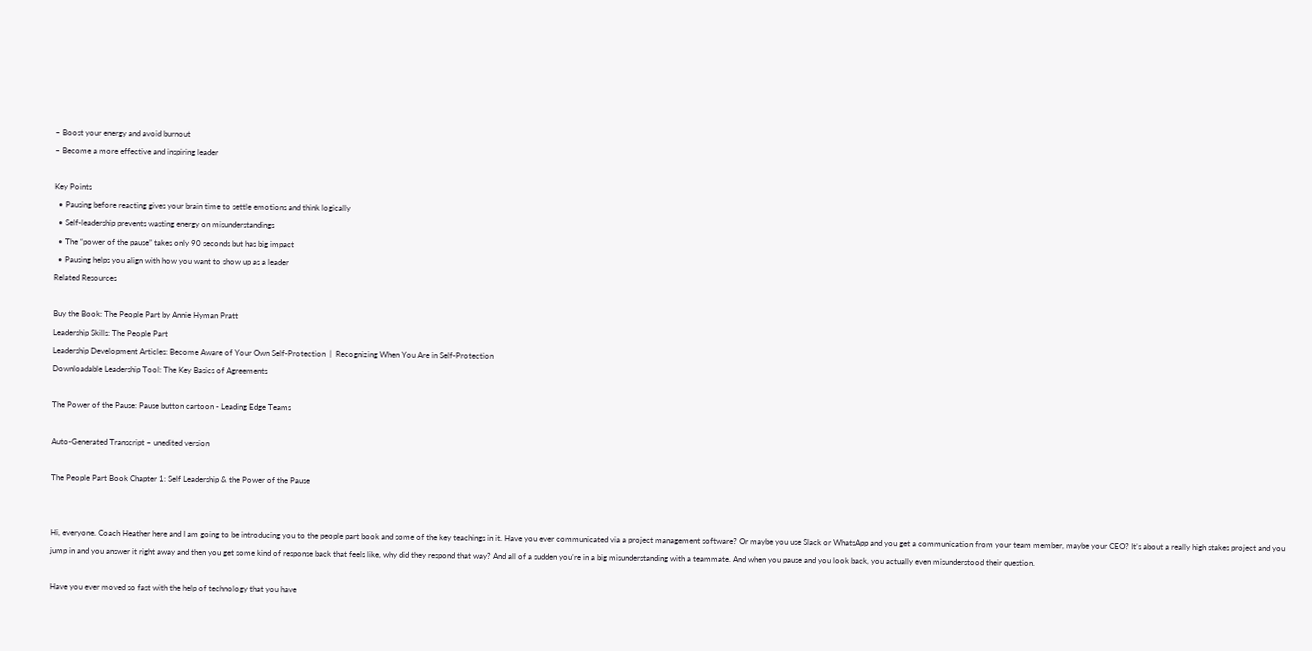– Boost your energy and avoid burnout
– Become a more effective and inspiring leader

Key Points
  • Pausing before reacting gives your brain time to settle emotions and think logically
  • Self-leadership prevents wasting energy on misunderstandings
  • The “power of the pause” takes only 90 seconds but has big impact
  • Pausing helps you align with how you want to show up as a leader
Related Resources

Buy the Book: The People Part by Annie Hyman Pratt
Leadership Skills: The People Part
Leadership Development Articles: Become Aware of Your Own Self-Protection  |  Recognizing When You Are in Self-Protection
Downloadable Leadership Tool: The Key Basics of Agreements

The Power of the Pause: Pause button cartoon - Leading Edge Teams

Auto-Generated Transcript – unedited version

The People Part Book Chapter 1: Self Leadership & the Power of the Pause


Hi, everyone. Coach Heather here and I am going to be introducing you to the people part book and some of the key teachings in it. Have you ever communicated via a project management software? Or maybe you use Slack or WhatsApp and you get a communication from your team member, maybe your CEO? It’s about a really high stakes project and you jump in and you answer it right away and then you get some kind of response back that feels like, why did they respond that way? And all of a sudden you’re in a big misunderstanding with a teammate. And when you pause and you look back, you actually even misunderstood their question.

Have you ever moved so fast with the help of technology that you have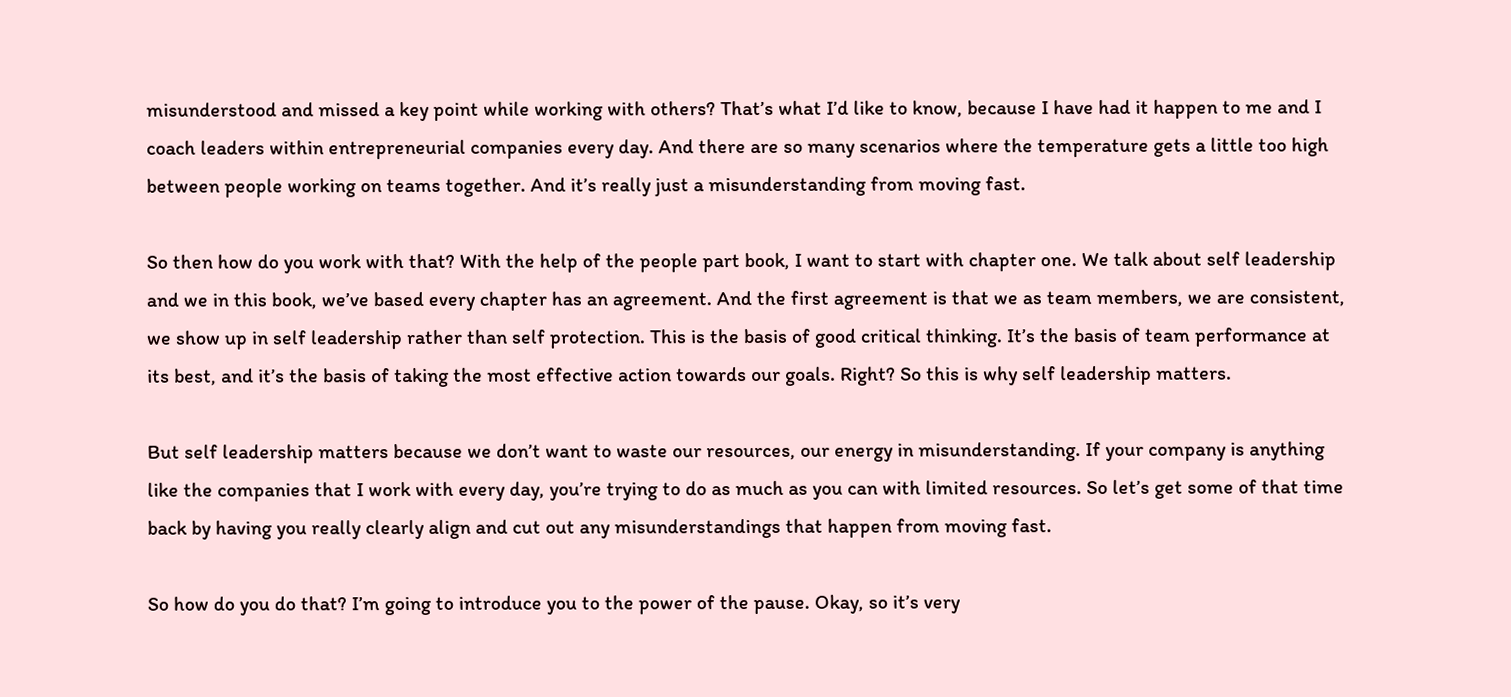misunderstood and missed a key point while working with others? That’s what I’d like to know, because I have had it happen to me and I coach leaders within entrepreneurial companies every day. And there are so many scenarios where the temperature gets a little too high between people working on teams together. And it’s really just a misunderstanding from moving fast.

So then how do you work with that? With the help of the people part book, I want to start with chapter one. We talk about self leadership and we in this book, we’ve based every chapter has an agreement. And the first agreement is that we as team members, we are consistent, we show up in self leadership rather than self protection. This is the basis of good critical thinking. It’s the basis of team performance at its best, and it’s the basis of taking the most effective action towards our goals. Right? So this is why self leadership matters.

But self leadership matters because we don’t want to waste our resources, our energy in misunderstanding. If your company is anything like the companies that I work with every day, you’re trying to do as much as you can with limited resources. So let’s get some of that time back by having you really clearly align and cut out any misunderstandings that happen from moving fast.

So how do you do that? I’m going to introduce you to the power of the pause. Okay, so it’s very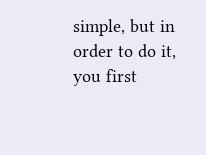simple, but in order to do it, you first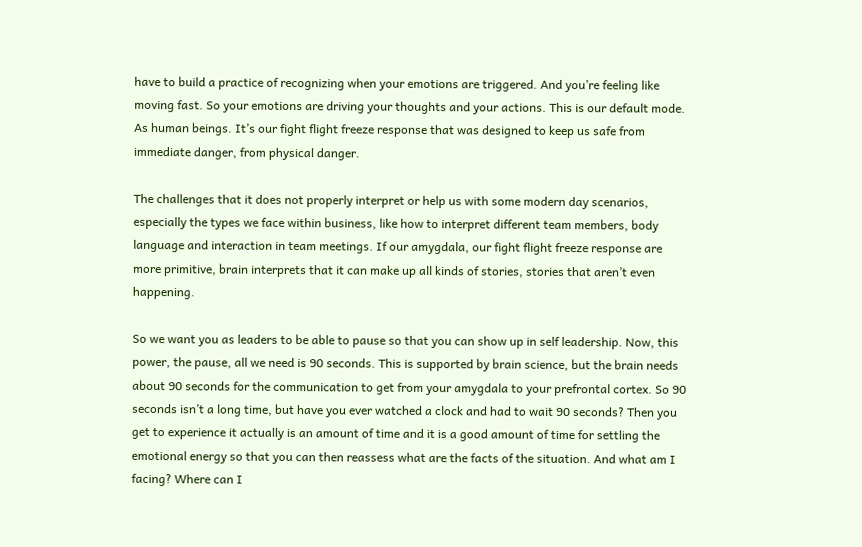have to build a practice of recognizing when your emotions are triggered. And you’re feeling like moving fast. So your emotions are driving your thoughts and your actions. This is our default mode. As human beings. It’s our fight flight freeze response that was designed to keep us safe from immediate danger, from physical danger.

The challenges that it does not properly interpret or help us with some modern day scenarios, especially the types we face within business, like how to interpret different team members, body language and interaction in team meetings. If our amygdala, our fight flight freeze response are more primitive, brain interprets that it can make up all kinds of stories, stories that aren’t even happening.

So we want you as leaders to be able to pause so that you can show up in self leadership. Now, this power, the pause, all we need is 90 seconds. This is supported by brain science, but the brain needs about 90 seconds for the communication to get from your amygdala to your prefrontal cortex. So 90 seconds isn’t a long time, but have you ever watched a clock and had to wait 90 seconds? Then you get to experience it actually is an amount of time and it is a good amount of time for settling the emotional energy so that you can then reassess what are the facts of the situation. And what am I facing? Where can I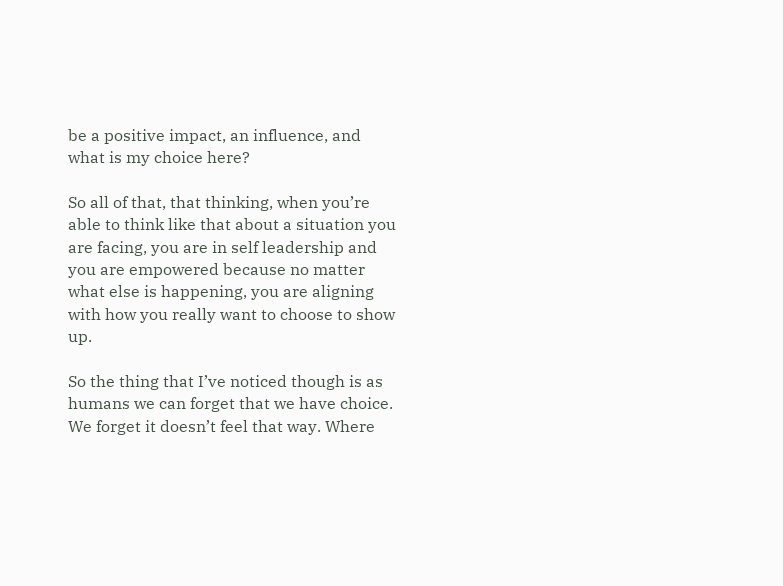be a positive impact, an influence, and what is my choice here?

So all of that, that thinking, when you’re able to think like that about a situation you are facing, you are in self leadership and you are empowered because no matter what else is happening, you are aligning with how you really want to choose to show up.

So the thing that I’ve noticed though is as humans we can forget that we have choice. We forget it doesn’t feel that way. Where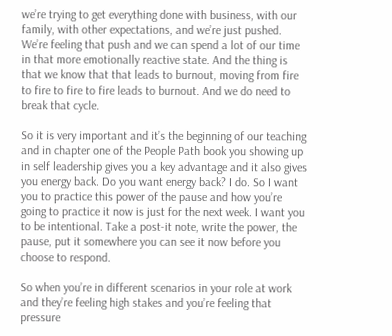we’re trying to get everything done with business, with our family, with other expectations, and we’re just pushed. We’re feeling that push and we can spend a lot of our time in that more emotionally reactive state. And the thing is that we know that that leads to burnout, moving from fire to fire to fire to fire leads to burnout. And we do need to break that cycle.

So it is very important and it’s the beginning of our teaching and in chapter one of the People Path book you showing up in self leadership gives you a key advantage and it also gives you energy back. Do you want energy back? I do. So I want you to practice this power of the pause and how you’re going to practice it now is just for the next week. I want you to be intentional. Take a post-it note, write the power, the pause, put it somewhere you can see it now before you choose to respond.

So when you’re in different scenarios in your role at work and they’re feeling high stakes and you’re feeling that pressure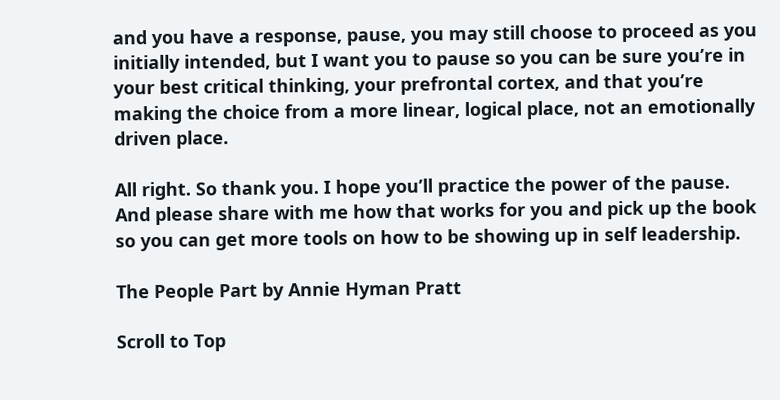and you have a response, pause, you may still choose to proceed as you initially intended, but I want you to pause so you can be sure you’re in your best critical thinking, your prefrontal cortex, and that you’re making the choice from a more linear, logical place, not an emotionally driven place.

All right. So thank you. I hope you’ll practice the power of the pause. And please share with me how that works for you and pick up the book so you can get more tools on how to be showing up in self leadership.

The People Part by Annie Hyman Pratt

Scroll to Top